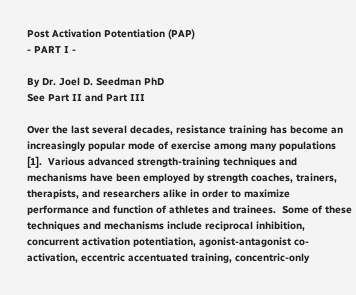Post Activation Potentiation (PAP)
- PART I -

By Dr. Joel D. Seedman PhD
See Part II and Part III

Over the last several decades, resistance training has become an increasingly popular mode of exercise among many populations [1].  Various advanced strength-training techniques and mechanisms have been employed by strength coaches, trainers, therapists, and researchers alike in order to maximize performance and function of athletes and trainees.  Some of these techniques and mechanisms include reciprocal inhibition, concurrent activation potentiation, agonist-antagonist co-activation, eccentric accentuated training, concentric-only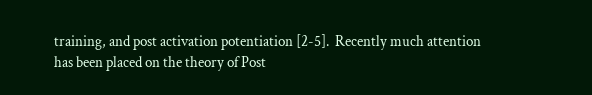training, and post activation potentiation [2-5].  Recently much attention has been placed on the theory of Post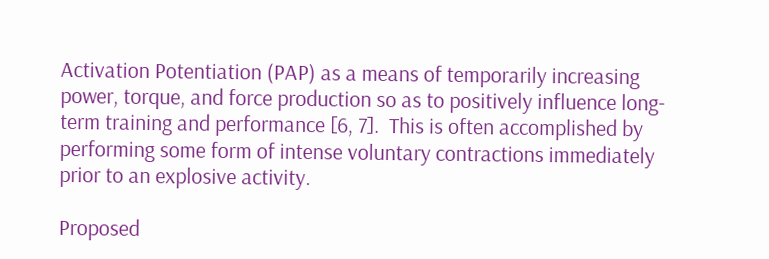Activation Potentiation (PAP) as a means of temporarily increasing power, torque, and force production so as to positively influence long-term training and performance [6, 7].  This is often accomplished by performing some form of intense voluntary contractions immediately prior to an explosive activity.

Proposed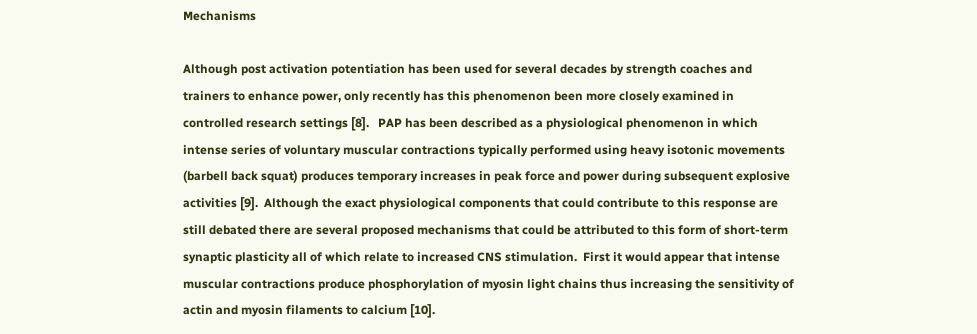Mechanisms

Although post activation potentiation has been used for several decades by strength coaches and trainers to enhance power, only recently has this phenomenon been more closely examined in controlled research settings [8].   PAP has been described as a physiological phenomenon in which intense series of voluntary muscular contractions typically performed using heavy isotonic movements (barbell back squat) produces temporary increases in peak force and power during subsequent explosive activities [9].  Although the exact physiological components that could contribute to this response are still debated there are several proposed mechanisms that could be attributed to this form of short-term synaptic plasticity all of which relate to increased CNS stimulation.  First it would appear that intense muscular contractions produce phosphorylation of myosin light chains thus increasing the sensitivity of actin and myosin filaments to calcium [10].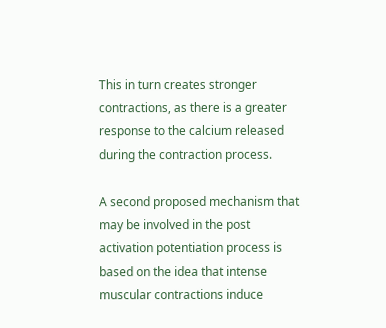This in turn creates stronger contractions, as there is a greater response to the calcium released during the contraction process.

A second proposed mechanism that may be involved in the post activation potentiation process is based on the idea that intense muscular contractions induce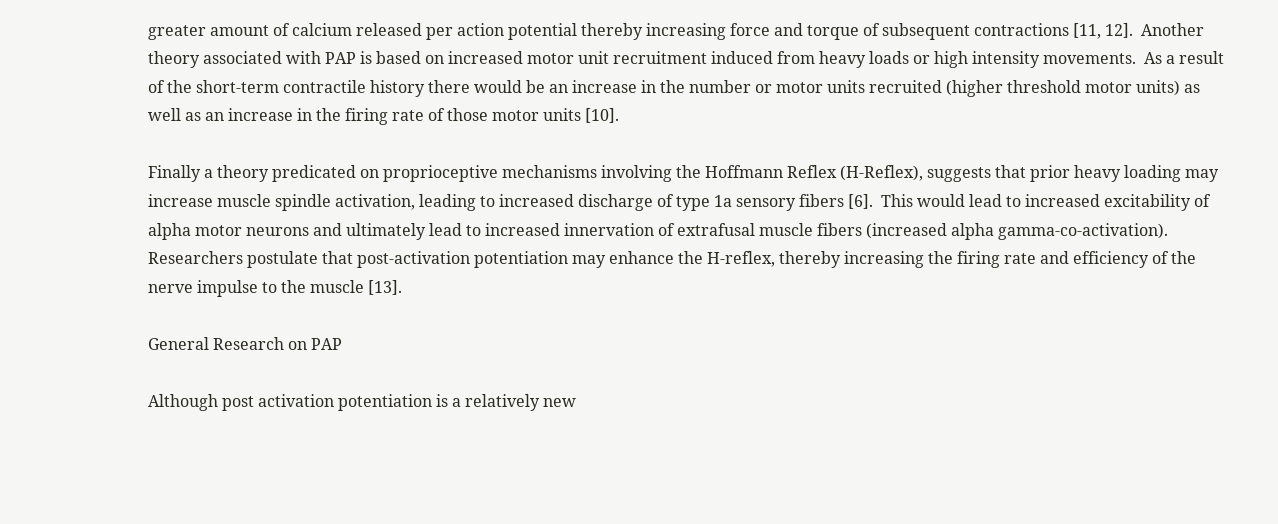greater amount of calcium released per action potential thereby increasing force and torque of subsequent contractions [11, 12].  Another theory associated with PAP is based on increased motor unit recruitment induced from heavy loads or high intensity movements.  As a result of the short-term contractile history there would be an increase in the number or motor units recruited (higher threshold motor units) as well as an increase in the firing rate of those motor units [10].

Finally a theory predicated on proprioceptive mechanisms involving the Hoffmann Reflex (H-Reflex), suggests that prior heavy loading may increase muscle spindle activation, leading to increased discharge of type 1a sensory fibers [6].  This would lead to increased excitability of alpha motor neurons and ultimately lead to increased innervation of extrafusal muscle fibers (increased alpha gamma-co-activation).   Researchers postulate that post-activation potentiation may enhance the H-reflex, thereby increasing the firing rate and efficiency of the nerve impulse to the muscle [13].

General Research on PAP

Although post activation potentiation is a relatively new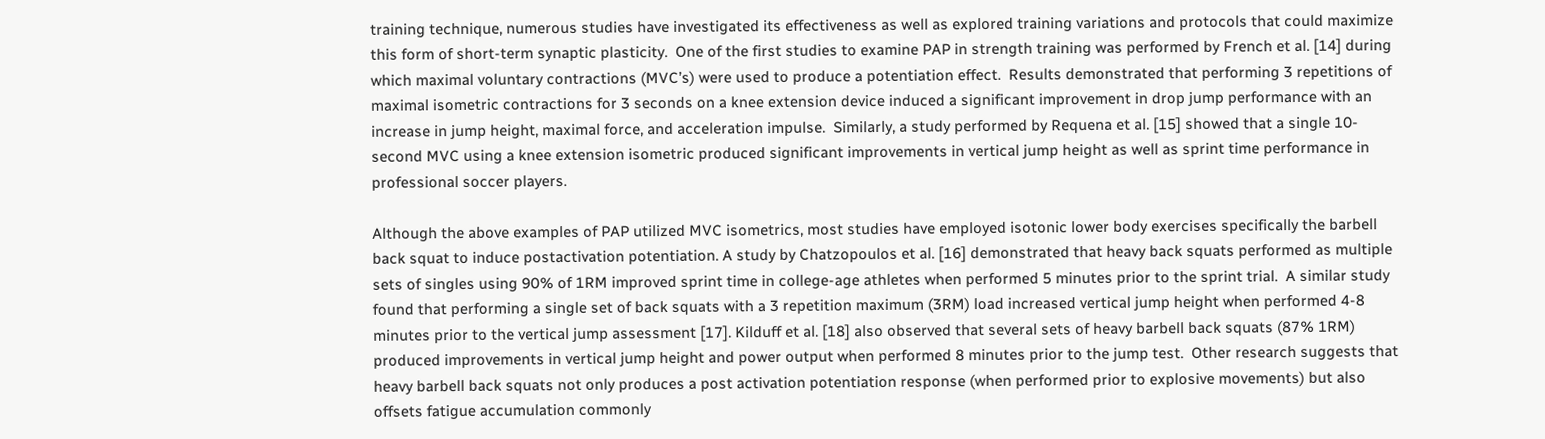training technique, numerous studies have investigated its effectiveness as well as explored training variations and protocols that could maximize this form of short-term synaptic plasticity.  One of the first studies to examine PAP in strength training was performed by French et al. [14] during which maximal voluntary contractions (MVC’s) were used to produce a potentiation effect.  Results demonstrated that performing 3 repetitions of maximal isometric contractions for 3 seconds on a knee extension device induced a significant improvement in drop jump performance with an increase in jump height, maximal force, and acceleration impulse.  Similarly, a study performed by Requena et al. [15] showed that a single 10-second MVC using a knee extension isometric produced significant improvements in vertical jump height as well as sprint time performance in professional soccer players.

Although the above examples of PAP utilized MVC isometrics, most studies have employed isotonic lower body exercises specifically the barbell back squat to induce postactivation potentiation. A study by Chatzopoulos et al. [16] demonstrated that heavy back squats performed as multiple sets of singles using 90% of 1RM improved sprint time in college-age athletes when performed 5 minutes prior to the sprint trial.  A similar study found that performing a single set of back squats with a 3 repetition maximum (3RM) load increased vertical jump height when performed 4-8 minutes prior to the vertical jump assessment [17]. Kilduff et al. [18] also observed that several sets of heavy barbell back squats (87% 1RM) produced improvements in vertical jump height and power output when performed 8 minutes prior to the jump test.  Other research suggests that heavy barbell back squats not only produces a post activation potentiation response (when performed prior to explosive movements) but also offsets fatigue accumulation commonly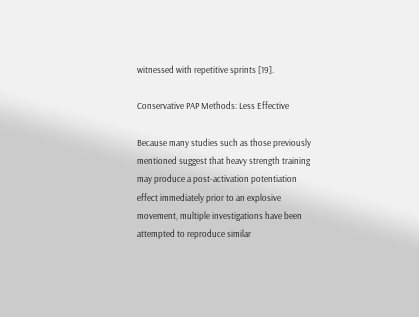witnessed with repetitive sprints [19].

Conservative PAP Methods: Less Effective

Because many studies such as those previously mentioned suggest that heavy strength training may produce a post-activation potentiation effect immediately prior to an explosive movement, multiple investigations have been attempted to reproduce similar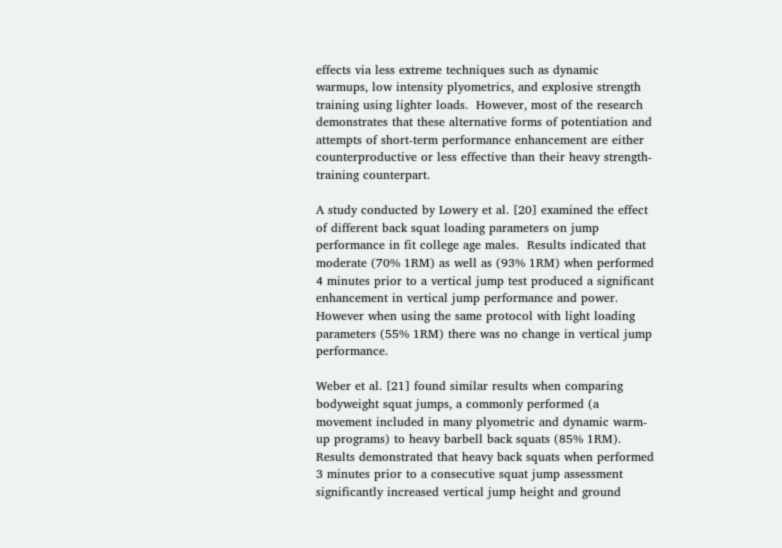effects via less extreme techniques such as dynamic warmups, low intensity plyometrics, and explosive strength training using lighter loads.  However, most of the research demonstrates that these alternative forms of potentiation and attempts of short-term performance enhancement are either counterproductive or less effective than their heavy strength-training counterpart.

A study conducted by Lowery et al. [20] examined the effect of different back squat loading parameters on jump performance in fit college age males.  Results indicated that moderate (70% 1RM) as well as (93% 1RM) when performed 4 minutes prior to a vertical jump test produced a significant enhancement in vertical jump performance and power.  However when using the same protocol with light loading parameters (55% 1RM) there was no change in vertical jump performance.

Weber et al. [21] found similar results when comparing bodyweight squat jumps, a commonly performed (a movement included in many plyometric and dynamic warm-up programs) to heavy barbell back squats (85% 1RM).  Results demonstrated that heavy back squats when performed 3 minutes prior to a consecutive squat jump assessment significantly increased vertical jump height and ground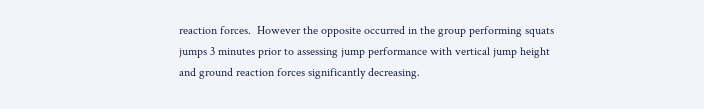reaction forces.  However the opposite occurred in the group performing squats jumps 3 minutes prior to assessing jump performance with vertical jump height and ground reaction forces significantly decreasing.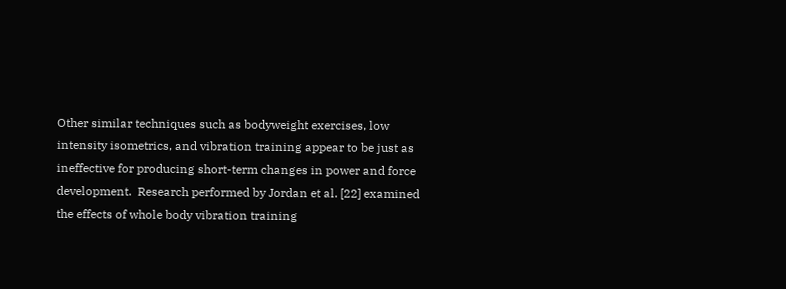Other similar techniques such as bodyweight exercises, low intensity isometrics, and vibration training appear to be just as ineffective for producing short-term changes in power and force development.  Research performed by Jordan et al. [22] examined the effects of whole body vibration training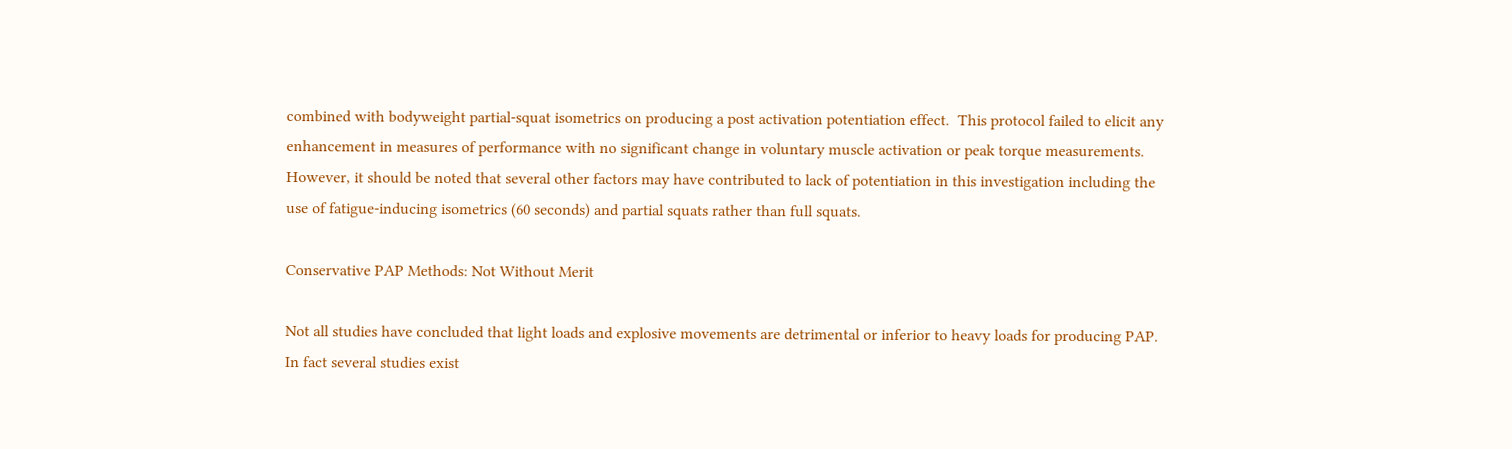combined with bodyweight partial-squat isometrics on producing a post activation potentiation effect.  This protocol failed to elicit any enhancement in measures of performance with no significant change in voluntary muscle activation or peak torque measurements.  However, it should be noted that several other factors may have contributed to lack of potentiation in this investigation including the use of fatigue-inducing isometrics (60 seconds) and partial squats rather than full squats.

Conservative PAP Methods: Not Without Merit

Not all studies have concluded that light loads and explosive movements are detrimental or inferior to heavy loads for producing PAP.  In fact several studies exist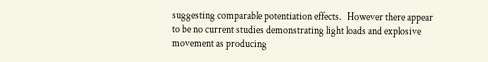suggesting comparable potentiation effects.   However there appear to be no current studies demonstrating light loads and explosive movement as producing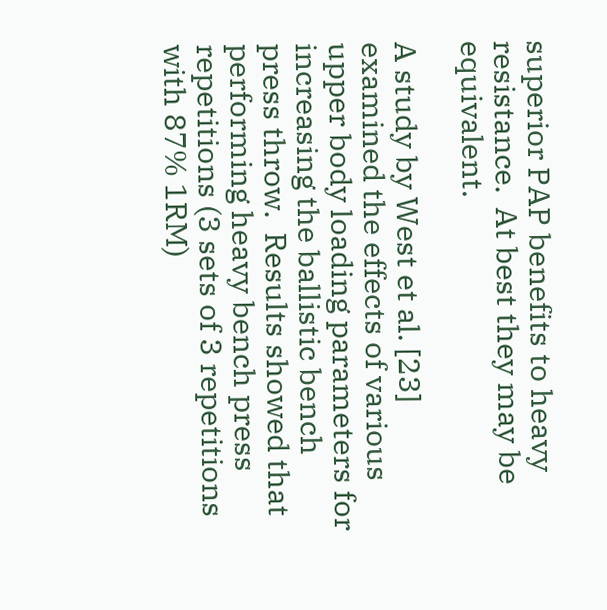superior PAP benefits to heavy resistance.  At best they may be equivalent.

A study by West et al. [23] examined the effects of various upper body loading parameters for increasing the ballistic bench press throw.  Results showed that performing heavy bench press repetitions (3 sets of 3 repetitions with 87% 1RM)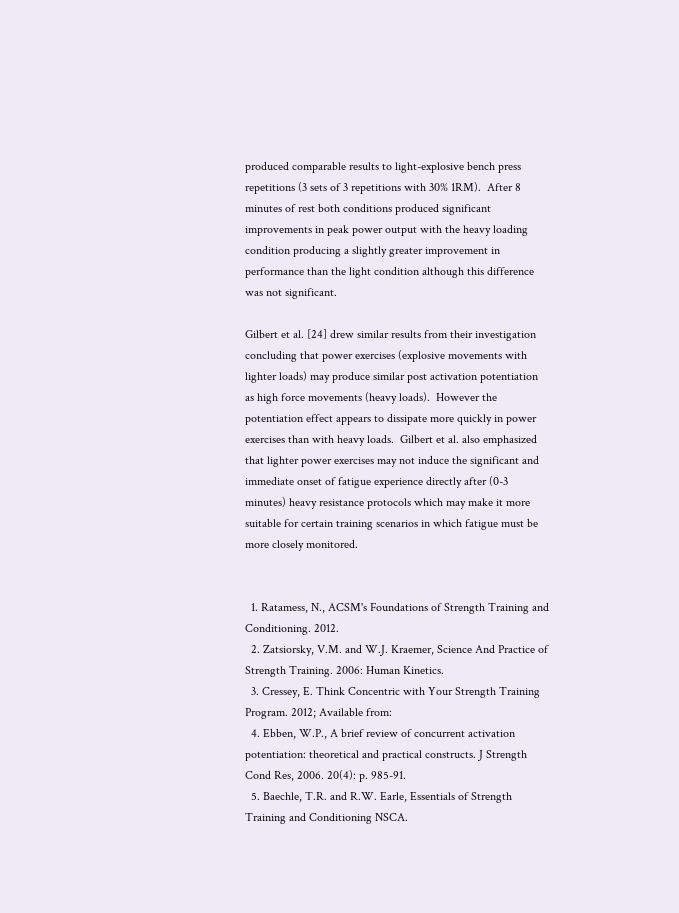produced comparable results to light-explosive bench press repetitions (3 sets of 3 repetitions with 30% 1RM).  After 8 minutes of rest both conditions produced significant improvements in peak power output with the heavy loading condition producing a slightly greater improvement in performance than the light condition although this difference was not significant.

Gilbert et al. [24] drew similar results from their investigation concluding that power exercises (explosive movements with lighter loads) may produce similar post activation potentiation as high force movements (heavy loads).  However the potentiation effect appears to dissipate more quickly in power exercises than with heavy loads.  Gilbert et al. also emphasized that lighter power exercises may not induce the significant and immediate onset of fatigue experience directly after (0-3 minutes) heavy resistance protocols which may make it more suitable for certain training scenarios in which fatigue must be more closely monitored.


  1. Ratamess, N., ACSM's Foundations of Strength Training and Conditioning. 2012.
  2. Zatsiorsky, V.M. and W.J. Kraemer, Science And Practice of Strength Training. 2006: Human Kinetics.
  3. Cressey, E. Think Concentric with Your Strength Training Program. 2012; Available from:
  4. Ebben, W.P., A brief review of concurrent activation potentiation: theoretical and practical constructs. J Strength Cond Res, 2006. 20(4): p. 985-91.
  5. Baechle, T.R. and R.W. Earle, Essentials of Strength Training and Conditioning NSCA.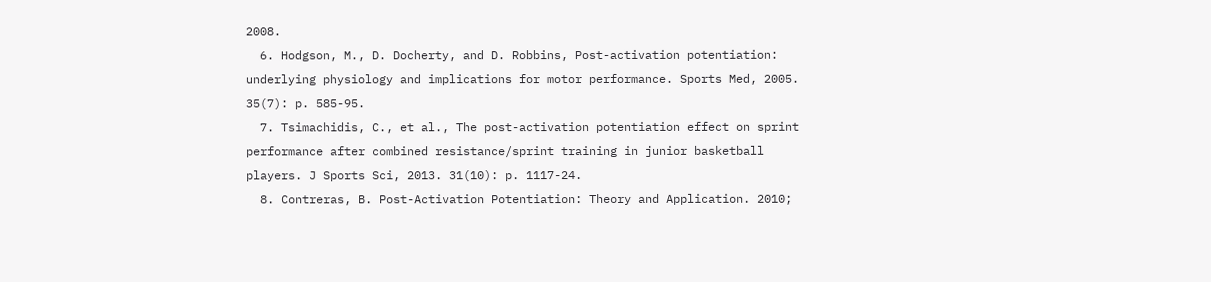2008.
  6. Hodgson, M., D. Docherty, and D. Robbins, Post-activation potentiation: underlying physiology and implications for motor performance. Sports Med, 2005. 35(7): p. 585-95.
  7. Tsimachidis, C., et al., The post-activation potentiation effect on sprint performance after combined resistance/sprint training in junior basketball players. J Sports Sci, 2013. 31(10): p. 1117-24.
  8. Contreras, B. Post-Activation Potentiation: Theory and Application. 2010;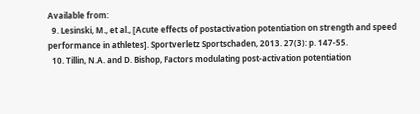Available from:
  9. Lesinski, M., et al., [Acute effects of postactivation potentiation on strength and speed performance in athletes]. Sportverletz Sportschaden, 2013. 27(3): p. 147-55.
  10. Tillin, N.A. and D. Bishop, Factors modulating post-activation potentiation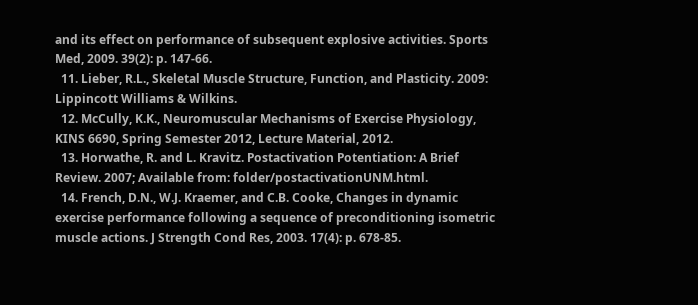and its effect on performance of subsequent explosive activities. Sports Med, 2009. 39(2): p. 147-66.
  11. Lieber, R.L., Skeletal Muscle Structure, Function, and Plasticity. 2009: Lippincott Williams & Wilkins.
  12. McCully, K.K., Neuromuscular Mechanisms of Exercise Physiology, KINS 6690, Spring Semester 2012, Lecture Material, 2012.
  13. Horwathe, R. and L. Kravitz. Postactivation Potentiation: A Brief Review. 2007; Available from: folder/postactivationUNM.html.
  14. French, D.N., W.J. Kraemer, and C.B. Cooke, Changes in dynamic exercise performance following a sequence of preconditioning isometric muscle actions. J Strength Cond Res, 2003. 17(4): p. 678-85.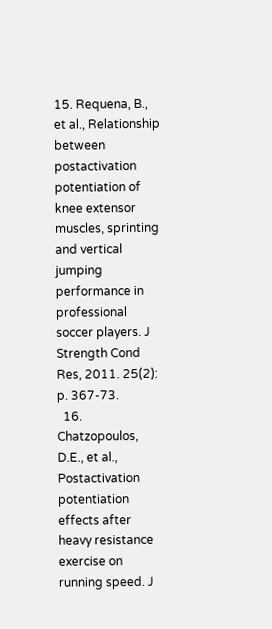15. Requena, B., et al., Relationship between postactivation potentiation of knee extensor muscles, sprinting and vertical jumping performance in professional soccer players. J Strength Cond Res, 2011. 25(2): p. 367-73.
  16. Chatzopoulos, D.E., et al., Postactivation potentiation effects after heavy resistance exercise on running speed. J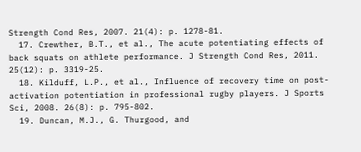Strength Cond Res, 2007. 21(4): p. 1278-81.
  17. Crewther, B.T., et al., The acute potentiating effects of back squats on athlete performance. J Strength Cond Res, 2011. 25(12): p. 3319-25.
  18. Kilduff, L.P., et al., Influence of recovery time on post-activation potentiation in professional rugby players. J Sports Sci, 2008. 26(8): p. 795-802.
  19. Duncan, M.J., G. Thurgood, and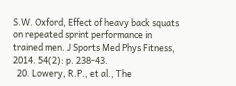S.W. Oxford, Effect of heavy back squats on repeated sprint performance in trained men. J Sports Med Phys Fitness, 2014. 54(2): p. 238-43.
  20. Lowery, R.P., et al., The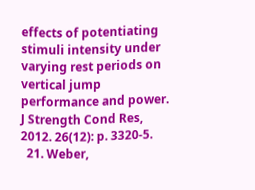effects of potentiating stimuli intensity under varying rest periods on vertical jump performance and power. J Strength Cond Res, 2012. 26(12): p. 3320-5.
  21. Weber,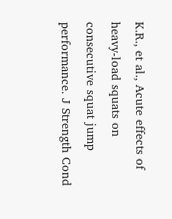K.R., et al., Acute effects of heavy-load squats on consecutive squat jump performance. J Strength Cond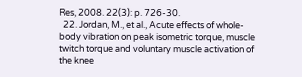Res, 2008. 22(3): p. 726-30.
  22. Jordan, M., et al., Acute effects of whole-body vibration on peak isometric torque, muscle twitch torque and voluntary muscle activation of the knee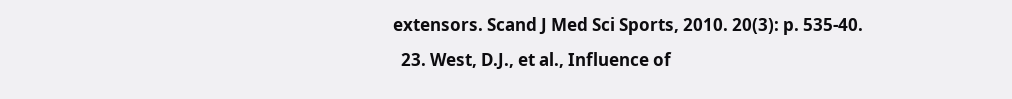extensors. Scand J Med Sci Sports, 2010. 20(3): p. 535-40.
  23. West, D.J., et al., Influence of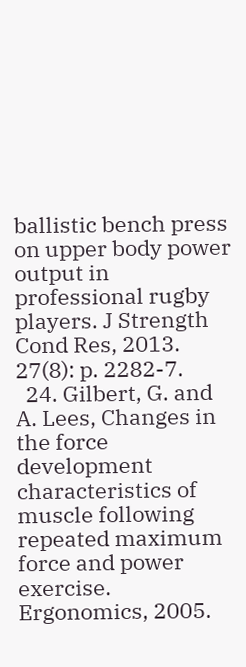ballistic bench press on upper body power output in professional rugby players. J Strength Cond Res, 2013. 27(8): p. 2282-7.
  24. Gilbert, G. and A. Lees, Changes in the force development characteristics of muscle following repeated maximum force and power exercise. Ergonomics, 2005.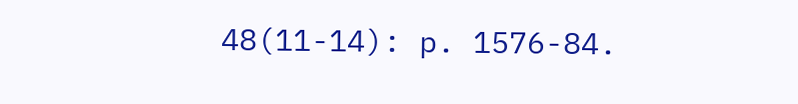48(11-14): p. 1576-84.